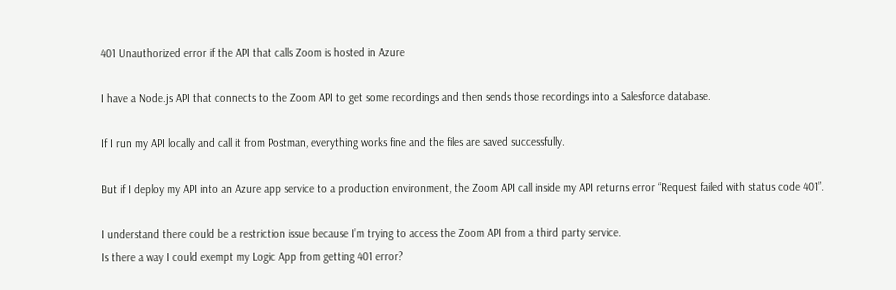401 Unauthorized error if the API that calls Zoom is hosted in Azure

I have a Node.js API that connects to the Zoom API to get some recordings and then sends those recordings into a Salesforce database.

If I run my API locally and call it from Postman, everything works fine and the files are saved successfully.

But if I deploy my API into an Azure app service to a production environment, the Zoom API call inside my API returns error “Request failed with status code 401”.

I understand there could be a restriction issue because I’m trying to access the Zoom API from a third party service.
Is there a way I could exempt my Logic App from getting 401 error?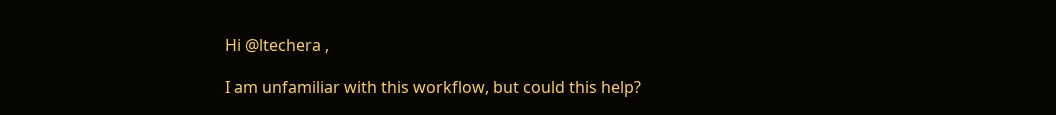Hi @ltechera ,

I am unfamiliar with this workflow, but could this help?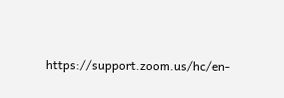https://support.zoom.us/hc/en-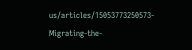us/articles/15053773250573-Migrating-the-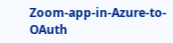Zoom-app-in-Azure-to-OAuth